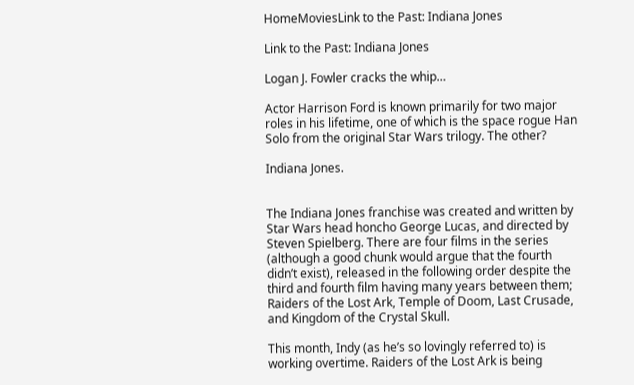HomeMoviesLink to the Past: Indiana Jones

Link to the Past: Indiana Jones

Logan J. Fowler cracks the whip…

Actor Harrison Ford is known primarily for two major roles in his lifetime, one of which is the space rogue Han Solo from the original Star Wars trilogy. The other?

Indiana Jones.


The Indiana Jones franchise was created and written by Star Wars head honcho George Lucas, and directed by Steven Spielberg. There are four films in the series (although a good chunk would argue that the fourth didn’t exist), released in the following order despite the third and fourth film having many years between them; Raiders of the Lost Ark, Temple of Doom, Last Crusade, and Kingdom of the Crystal Skull.

This month, Indy (as he’s so lovingly referred to) is working overtime. Raiders of the Lost Ark is being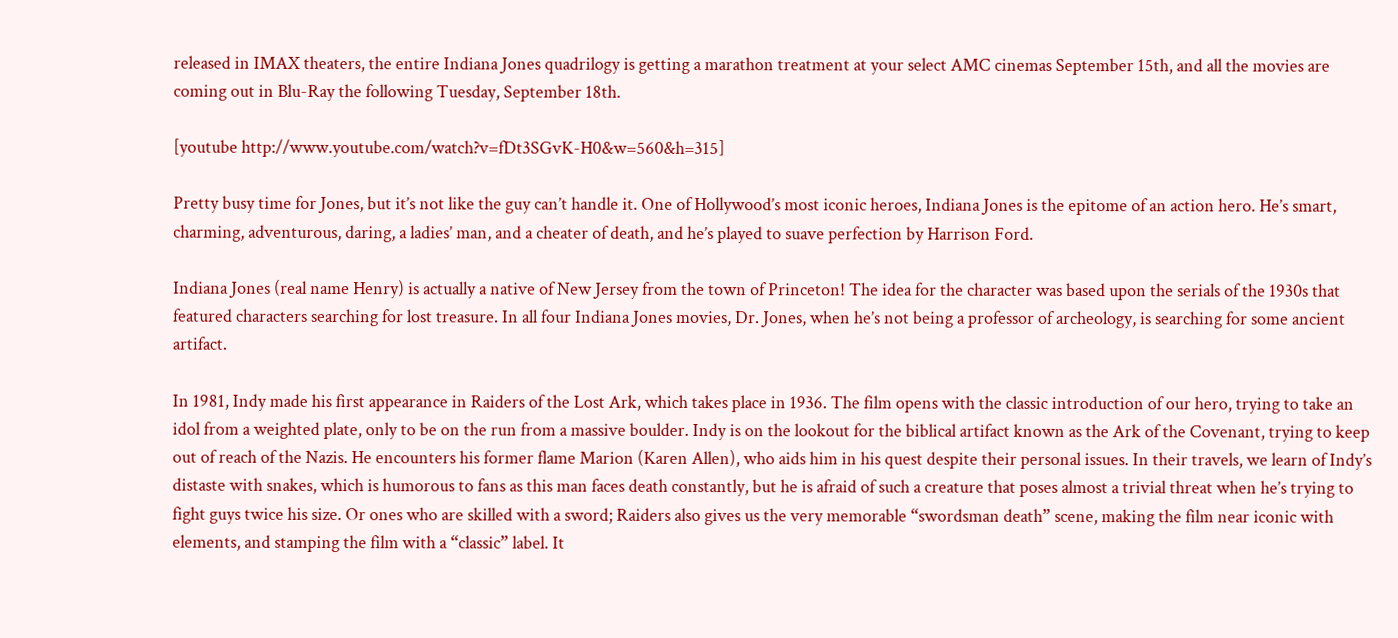released in IMAX theaters, the entire Indiana Jones quadrilogy is getting a marathon treatment at your select AMC cinemas September 15th, and all the movies are coming out in Blu-Ray the following Tuesday, September 18th.

[youtube http://www.youtube.com/watch?v=fDt3SGvK-H0&w=560&h=315]

Pretty busy time for Jones, but it’s not like the guy can’t handle it. One of Hollywood’s most iconic heroes, Indiana Jones is the epitome of an action hero. He’s smart, charming, adventurous, daring, a ladies’ man, and a cheater of death, and he’s played to suave perfection by Harrison Ford.

Indiana Jones (real name Henry) is actually a native of New Jersey from the town of Princeton! The idea for the character was based upon the serials of the 1930s that featured characters searching for lost treasure. In all four Indiana Jones movies, Dr. Jones, when he’s not being a professor of archeology, is searching for some ancient artifact.

In 1981, Indy made his first appearance in Raiders of the Lost Ark, which takes place in 1936. The film opens with the classic introduction of our hero, trying to take an idol from a weighted plate, only to be on the run from a massive boulder. Indy is on the lookout for the biblical artifact known as the Ark of the Covenant, trying to keep out of reach of the Nazis. He encounters his former flame Marion (Karen Allen), who aids him in his quest despite their personal issues. In their travels, we learn of Indy’s distaste with snakes, which is humorous to fans as this man faces death constantly, but he is afraid of such a creature that poses almost a trivial threat when he’s trying to fight guys twice his size. Or ones who are skilled with a sword; Raiders also gives us the very memorable “swordsman death” scene, making the film near iconic with elements, and stamping the film with a “classic” label. It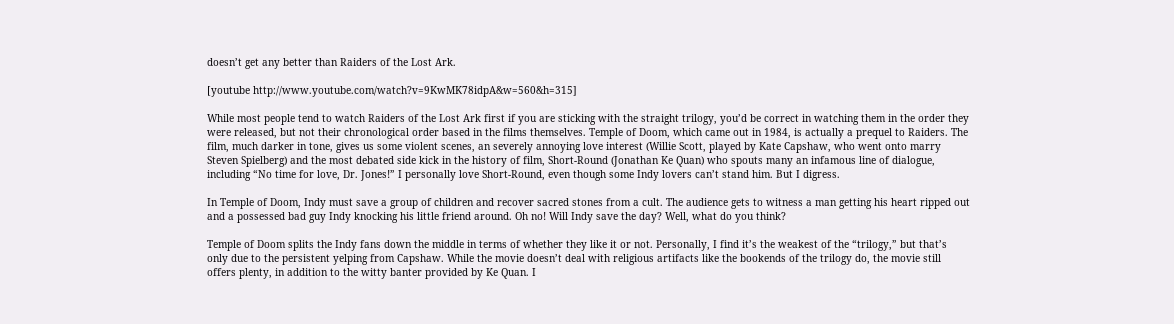doesn’t get any better than Raiders of the Lost Ark.

[youtube http://www.youtube.com/watch?v=9KwMK78idpA&w=560&h=315]

While most people tend to watch Raiders of the Lost Ark first if you are sticking with the straight trilogy, you’d be correct in watching them in the order they were released, but not their chronological order based in the films themselves. Temple of Doom, which came out in 1984, is actually a prequel to Raiders. The film, much darker in tone, gives us some violent scenes, an severely annoying love interest (Willie Scott, played by Kate Capshaw, who went onto marry Steven Spielberg) and the most debated side kick in the history of film, Short-Round (Jonathan Ke Quan) who spouts many an infamous line of dialogue, including “No time for love, Dr. Jones!” I personally love Short-Round, even though some Indy lovers can’t stand him. But I digress.

In Temple of Doom, Indy must save a group of children and recover sacred stones from a cult. The audience gets to witness a man getting his heart ripped out and a possessed bad guy Indy knocking his little friend around. Oh no! Will Indy save the day? Well, what do you think?

Temple of Doom splits the Indy fans down the middle in terms of whether they like it or not. Personally, I find it’s the weakest of the “trilogy,” but that’s only due to the persistent yelping from Capshaw. While the movie doesn’t deal with religious artifacts like the bookends of the trilogy do, the movie still offers plenty, in addition to the witty banter provided by Ke Quan. I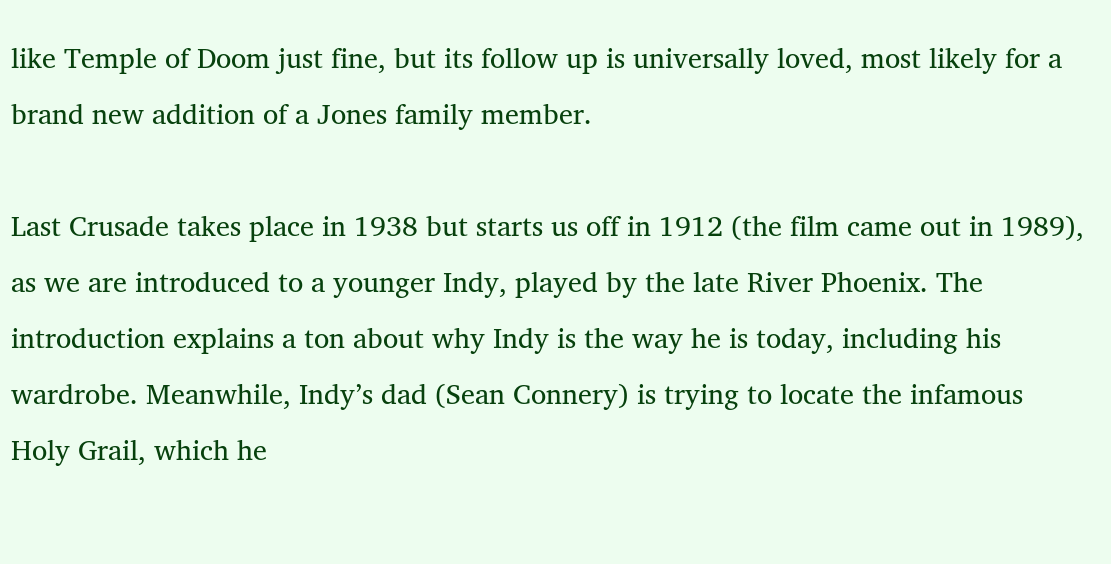like Temple of Doom just fine, but its follow up is universally loved, most likely for a brand new addition of a Jones family member.

Last Crusade takes place in 1938 but starts us off in 1912 (the film came out in 1989), as we are introduced to a younger Indy, played by the late River Phoenix. The introduction explains a ton about why Indy is the way he is today, including his wardrobe. Meanwhile, Indy’s dad (Sean Connery) is trying to locate the infamous Holy Grail, which he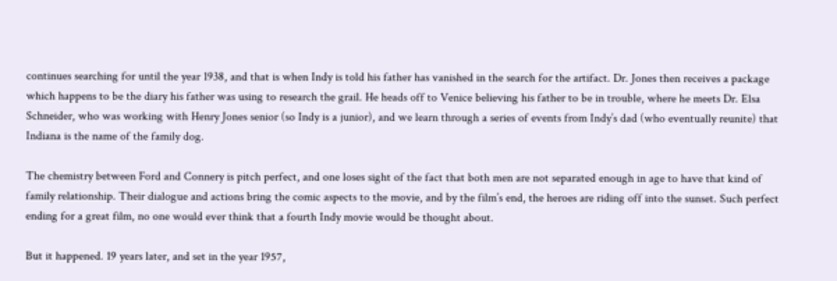continues searching for until the year 1938, and that is when Indy is told his father has vanished in the search for the artifact. Dr. Jones then receives a package which happens to be the diary his father was using to research the grail. He heads off to Venice believing his father to be in trouble, where he meets Dr. Elsa Schneider, who was working with Henry Jones senior (so Indy is a junior), and we learn through a series of events from Indy’s dad (who eventually reunite) that Indiana is the name of the family dog.

The chemistry between Ford and Connery is pitch perfect, and one loses sight of the fact that both men are not separated enough in age to have that kind of family relationship. Their dialogue and actions bring the comic aspects to the movie, and by the film’s end, the heroes are riding off into the sunset. Such perfect ending for a great film, no one would ever think that a fourth Indy movie would be thought about.

But it happened. 19 years later, and set in the year 1957,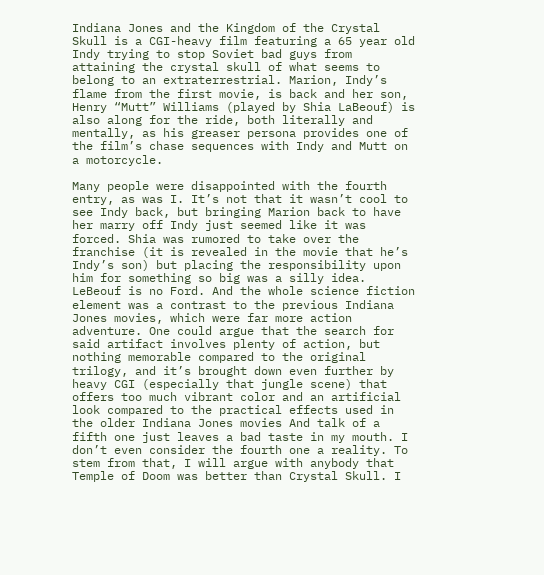Indiana Jones and the Kingdom of the Crystal Skull is a CGI-heavy film featuring a 65 year old Indy trying to stop Soviet bad guys from attaining the crystal skull of what seems to belong to an extraterrestrial. Marion, Indy’s flame from the first movie, is back and her son, Henry “Mutt” Williams (played by Shia LaBeouf) is also along for the ride, both literally and mentally, as his greaser persona provides one of the film’s chase sequences with Indy and Mutt on a motorcycle.

Many people were disappointed with the fourth entry, as was I. It’s not that it wasn’t cool to see Indy back, but bringing Marion back to have her marry off Indy just seemed like it was forced. Shia was rumored to take over the franchise (it is revealed in the movie that he’s Indy’s son) but placing the responsibility upon him for something so big was a silly idea. LeBeouf is no Ford. And the whole science fiction element was a contrast to the previous Indiana Jones movies, which were far more action adventure. One could argue that the search for said artifact involves plenty of action, but nothing memorable compared to the original trilogy, and it’s brought down even further by heavy CGI (especially that jungle scene) that offers too much vibrant color and an artificial look compared to the practical effects used in the older Indiana Jones movies And talk of a fifth one just leaves a bad taste in my mouth. I don’t even consider the fourth one a reality. To stem from that, I will argue with anybody that Temple of Doom was better than Crystal Skull. I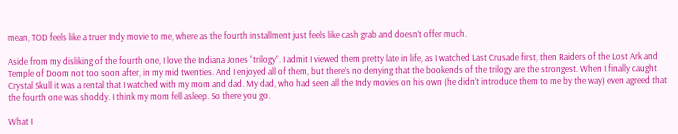mean, TOD feels like a truer Indy movie to me, where as the fourth installment just feels like cash grab and doesn’t offer much.

Aside from my disliking of the fourth one, I love the Indiana Jones “trilogy”. I admit I viewed them pretty late in life, as I watched Last Crusade first, then Raiders of the Lost Ark and Temple of Doom not too soon after, in my mid twenties. And I enjoyed all of them, but there’s no denying that the bookends of the trilogy are the strongest. When I finally caught Crystal Skull it was a rental that I watched with my mom and dad. My dad, who had seen all the Indy movies on his own (he didn’t introduce them to me by the way) even agreed that the fourth one was shoddy. I think my mom fell asleep. So there you go.

What I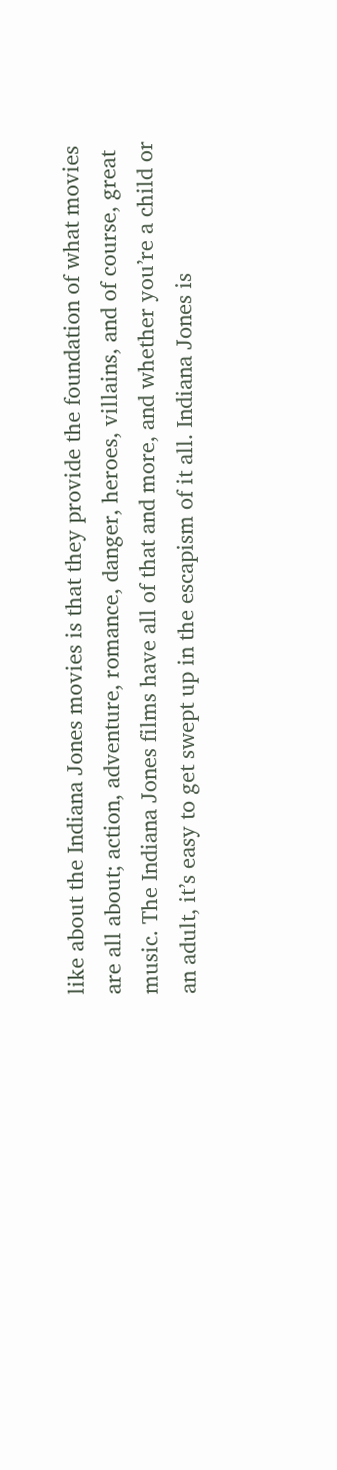like about the Indiana Jones movies is that they provide the foundation of what movies are all about; action, adventure, romance, danger, heroes, villains, and of course, great music. The Indiana Jones films have all of that and more, and whether you’re a child or an adult, it’s easy to get swept up in the escapism of it all. Indiana Jones is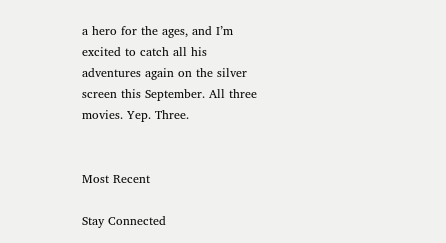a hero for the ages, and I’m excited to catch all his adventures again on the silver screen this September. All three movies. Yep. Three.


Most Recent

Stay Connected